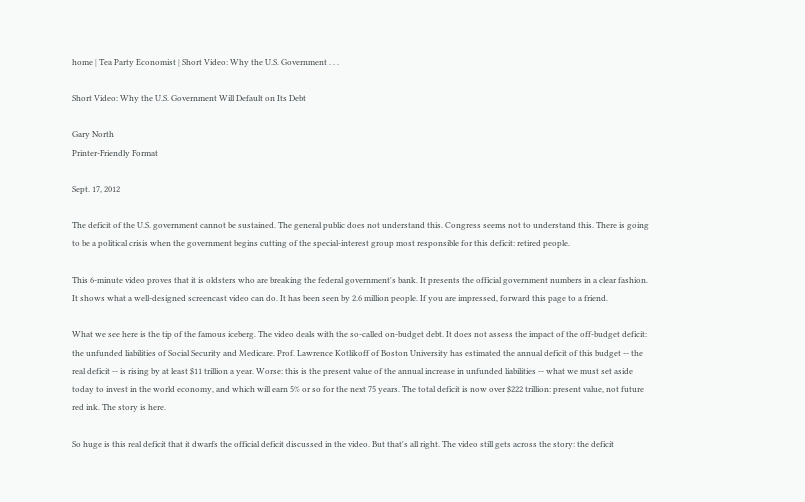home | Tea Party Economist | Short Video: Why the U.S. Government . . .

Short Video: Why the U.S. Government Will Default on Its Debt

Gary North
Printer-Friendly Format

Sept. 17, 2012

The deficit of the U.S. government cannot be sustained. The general public does not understand this. Congress seems not to understand this. There is going to be a political crisis when the government begins cutting of the special-interest group most responsible for this deficit: retired people.

This 6-minute video proves that it is oldsters who are breaking the federal government's bank. It presents the official government numbers in a clear fashion. It shows what a well-designed screencast video can do. It has been seen by 2.6 million people. If you are impressed, forward this page to a friend.

What we see here is the tip of the famous iceberg. The video deals with the so-called on-budget debt. It does not assess the impact of the off-budget deficit: the unfunded liabilities of Social Security and Medicare. Prof. Lawrence Kotlikoff of Boston University has estimated the annual deficit of this budget -- the real deficit -- is rising by at least $11 trillion a year. Worse: this is the present value of the annual increase in unfunded liabilities -- what we must set aside today to invest in the world economy, and which will earn 5% or so for the next 75 years. The total deficit is now over $222 trillion: present value, not future red ink. The story is here.

So huge is this real deficit that it dwarfs the official deficit discussed in the video. But that's all right. The video still gets across the story: the deficit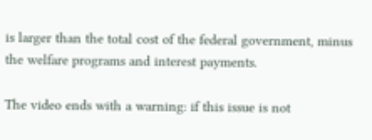is larger than the total cost of the federal government, minus the welfare programs and interest payments.

The video ends with a warning: if this issue is not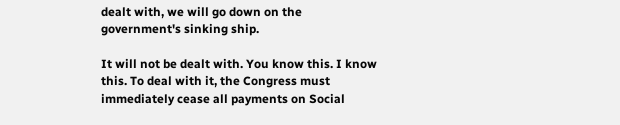dealt with, we will go down on the government's sinking ship.

It will not be dealt with. You know this. I know this. To deal with it, the Congress must immediately cease all payments on Social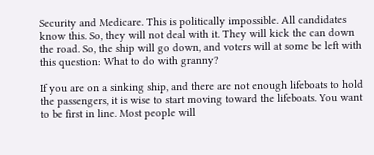Security and Medicare. This is politically impossible. All candidates know this. So, they will not deal with it. They will kick the can down the road. So, the ship will go down, and voters will at some be left with this question: What to do with granny?

If you are on a sinking ship, and there are not enough lifeboats to hold the passengers, it is wise to start moving toward the lifeboats. You want to be first in line. Most people will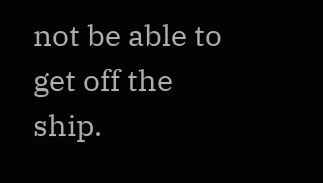not be able to get off the ship.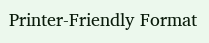Printer-Friendly Format